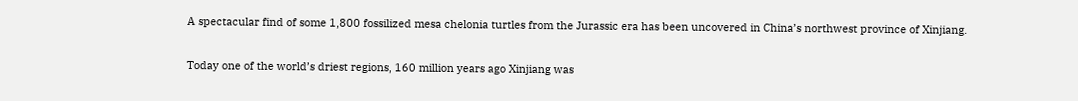A spectacular find of some 1,800 fossilized mesa chelonia turtles from the Jurassic era has been uncovered in China’s northwest province of Xinjiang.

Today one of the world’s driest regions, 160 million years ago Xinjiang was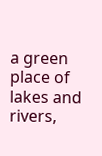a green place of lakes and rivers,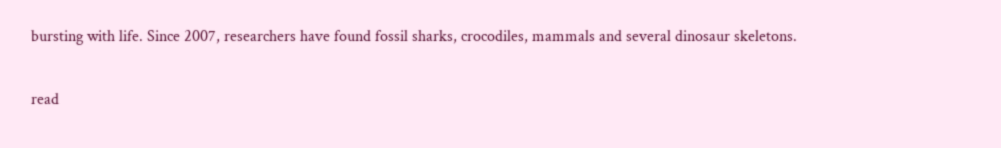bursting with life. Since 2007, researchers have found fossil sharks, crocodiles, mammals and several dinosaur skeletons.


read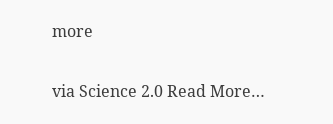more

via Science 2.0 Read More…